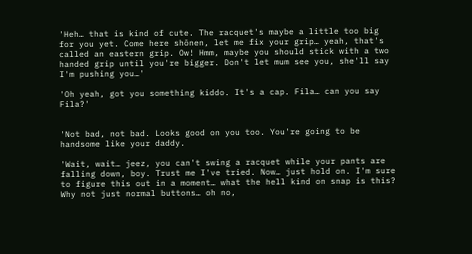'Heh… that is kind of cute. The racquet's maybe a little too big for you yet. Come here shōnen, let me fix your grip… yeah, that's called an eastern grip. Ow! Hmm, maybe you should stick with a two handed grip until you're bigger. Don't let mum see you, she'll say I'm pushing you…'

'Oh yeah, got you something kiddo. It's a cap. Fila… can you say Fila?'


'Not bad, not bad. Looks good on you too. You're going to be handsome like your daddy.

'Wait, wait… jeez, you can't swing a racquet while your pants are falling down, boy. Trust me I've tried. Now… just hold on. I'm sure to figure this out in a moment… what the hell kind on snap is this? Why not just normal buttons… oh no,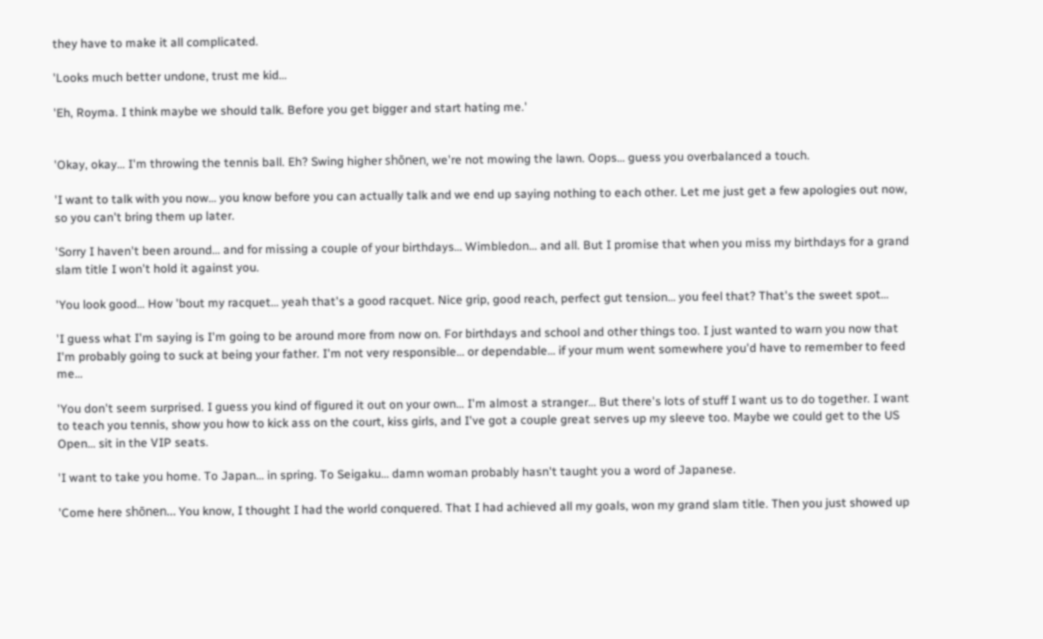they have to make it all complicated.

'Looks much better undone, trust me kid…

'Eh, Royma. I think maybe we should talk. Before you get bigger and start hating me.'


'Okay, okay… I'm throwing the tennis ball. Eh? Swing higher shōnen, we're not mowing the lawn. Oops… guess you overbalanced a touch.

'I want to talk with you now… you know before you can actually talk and we end up saying nothing to each other. Let me just get a few apologies out now, so you can't bring them up later.

'Sorry I haven't been around… and for missing a couple of your birthdays… Wimbledon… and all. But I promise that when you miss my birthdays for a grand slam title I won't hold it against you.

'You look good… How 'bout my racquet… yeah that's a good racquet. Nice grip, good reach, perfect gut tension… you feel that? That's the sweet spot…

'I guess what I'm saying is I'm going to be around more from now on. For birthdays and school and other things too. I just wanted to warn you now that I'm probably going to suck at being your father. I'm not very responsible… or dependable… if your mum went somewhere you'd have to remember to feed me…

'You don't seem surprised. I guess you kind of figured it out on your own… I'm almost a stranger… But there's lots of stuff I want us to do together. I want to teach you tennis, show you how to kick ass on the court, kiss girls, and I've got a couple great serves up my sleeve too. Maybe we could get to the US Open… sit in the VIP seats.

'I want to take you home. To Japan… in spring. To Seigaku… damn woman probably hasn't taught you a word of Japanese.

'Come here shōnen… You know, I thought I had the world conquered. That I had achieved all my goals, won my grand slam title. Then you just showed up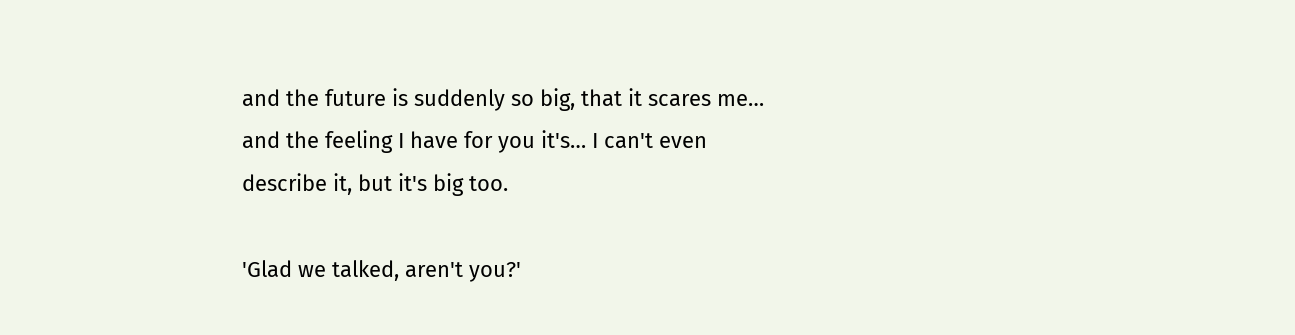and the future is suddenly so big, that it scares me… and the feeling I have for you it's… I can't even describe it, but it's big too.

'Glad we talked, aren't you?'